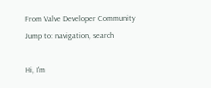From Valve Developer Community
Jump to: navigation, search

Hi, I'm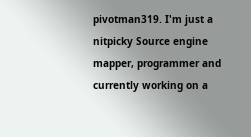pivotman319. I'm just a nitpicky Source engine mapper, programmer and currently working on a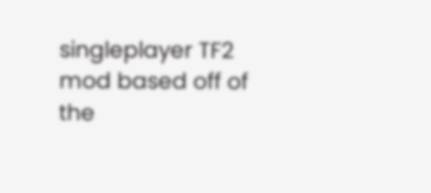singleplayer TF2 mod based off of the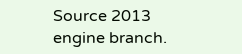Source 2013 engine branch.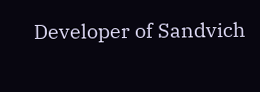Developer of Sandvich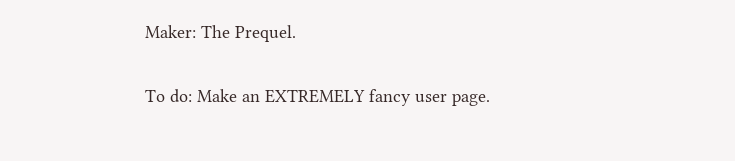Maker: The Prequel.

To do: Make an EXTREMELY fancy user page.